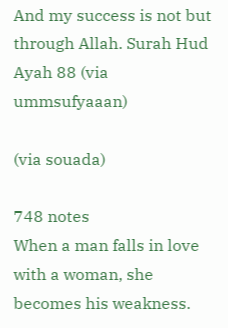And my success is not but through Allah. Surah Hud Ayah 88 (via ummsufyaaan)

(via souada)

748 notes
When a man falls in love with a woman, she becomes his weakness.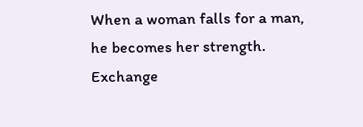When a woman falls for a man, he becomes her strength. Exchange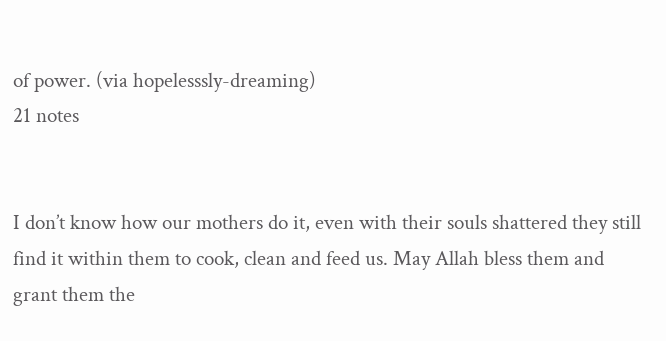of power. (via hopelesssly-dreaming)
21 notes


I don’t know how our mothers do it, even with their souls shattered they still find it within them to cook, clean and feed us. May Allah bless them and grant them the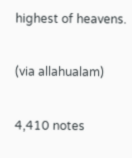highest of heavens.

(via allahualam)

4,410 notes